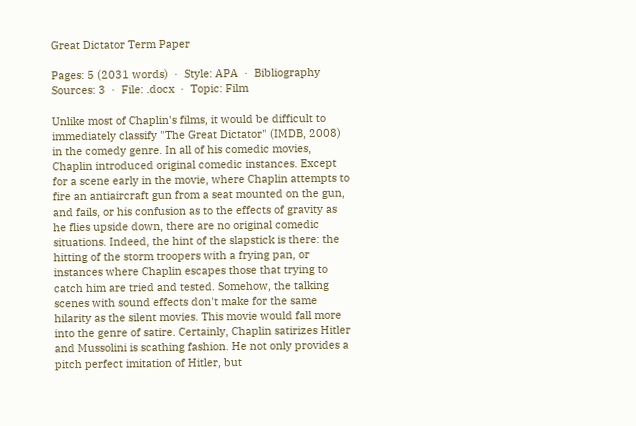Great Dictator Term Paper

Pages: 5 (2031 words)  ·  Style: APA  ·  Bibliography Sources: 3  ·  File: .docx  ·  Topic: Film

Unlike most of Chaplin's films, it would be difficult to immediately classify "The Great Dictator" (IMDB, 2008) in the comedy genre. In all of his comedic movies, Chaplin introduced original comedic instances. Except for a scene early in the movie, where Chaplin attempts to fire an antiaircraft gun from a seat mounted on the gun, and fails, or his confusion as to the effects of gravity as he flies upside down, there are no original comedic situations. Indeed, the hint of the slapstick is there: the hitting of the storm troopers with a frying pan, or instances where Chaplin escapes those that trying to catch him are tried and tested. Somehow, the talking scenes with sound effects don't make for the same hilarity as the silent movies. This movie would fall more into the genre of satire. Certainly, Chaplin satirizes Hitler and Mussolini is scathing fashion. He not only provides a pitch perfect imitation of Hitler, but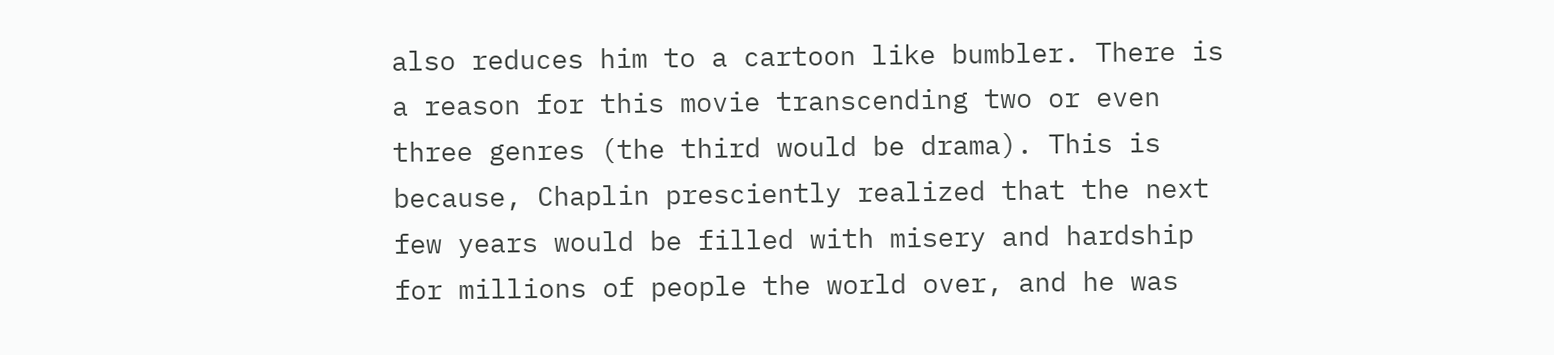also reduces him to a cartoon like bumbler. There is a reason for this movie transcending two or even three genres (the third would be drama). This is because, Chaplin presciently realized that the next few years would be filled with misery and hardship for millions of people the world over, and he was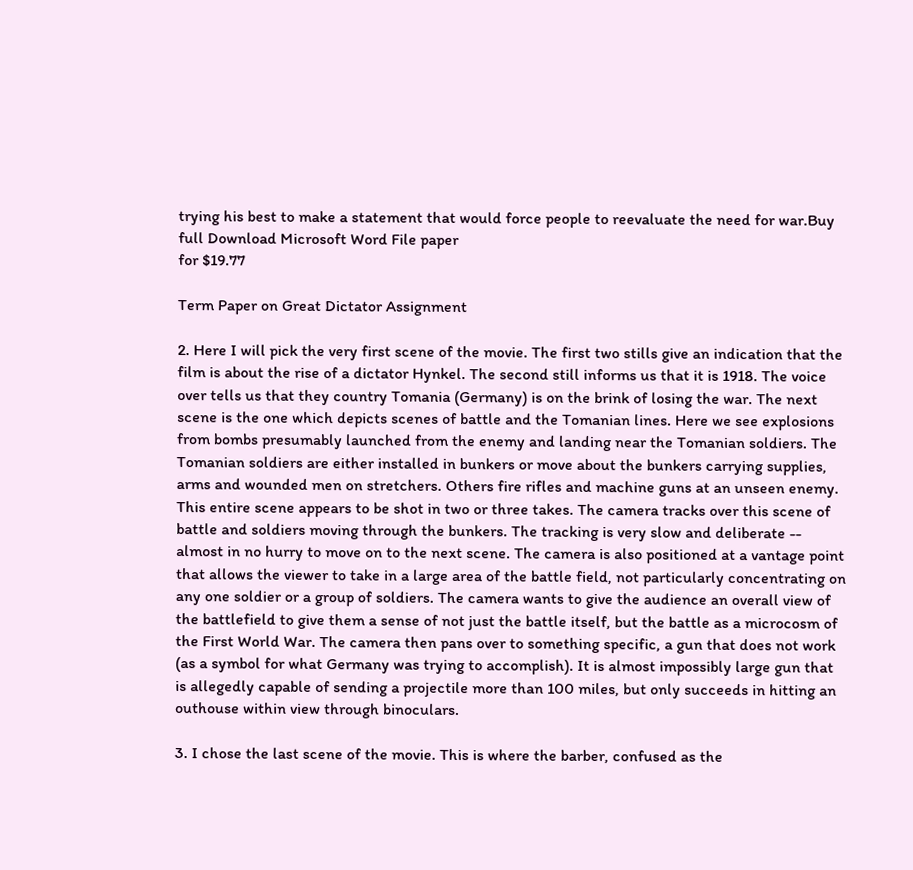trying his best to make a statement that would force people to reevaluate the need for war.Buy full Download Microsoft Word File paper
for $19.77

Term Paper on Great Dictator Assignment

2. Here I will pick the very first scene of the movie. The first two stills give an indication that the film is about the rise of a dictator Hynkel. The second still informs us that it is 1918. The voice over tells us that they country Tomania (Germany) is on the brink of losing the war. The next scene is the one which depicts scenes of battle and the Tomanian lines. Here we see explosions from bombs presumably launched from the enemy and landing near the Tomanian soldiers. The Tomanian soldiers are either installed in bunkers or move about the bunkers carrying supplies, arms and wounded men on stretchers. Others fire rifles and machine guns at an unseen enemy. This entire scene appears to be shot in two or three takes. The camera tracks over this scene of battle and soldiers moving through the bunkers. The tracking is very slow and deliberate -- almost in no hurry to move on to the next scene. The camera is also positioned at a vantage point that allows the viewer to take in a large area of the battle field, not particularly concentrating on any one soldier or a group of soldiers. The camera wants to give the audience an overall view of the battlefield to give them a sense of not just the battle itself, but the battle as a microcosm of the First World War. The camera then pans over to something specific, a gun that does not work (as a symbol for what Germany was trying to accomplish). It is almost impossibly large gun that is allegedly capable of sending a projectile more than 100 miles, but only succeeds in hitting an outhouse within view through binoculars.

3. I chose the last scene of the movie. This is where the barber, confused as the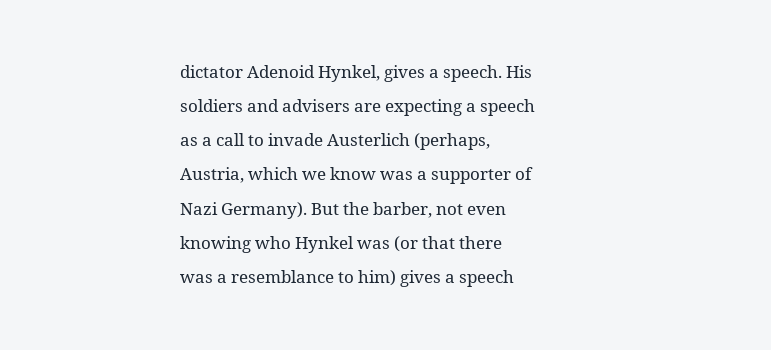dictator Adenoid Hynkel, gives a speech. His soldiers and advisers are expecting a speech as a call to invade Austerlich (perhaps, Austria, which we know was a supporter of Nazi Germany). But the barber, not even knowing who Hynkel was (or that there was a resemblance to him) gives a speech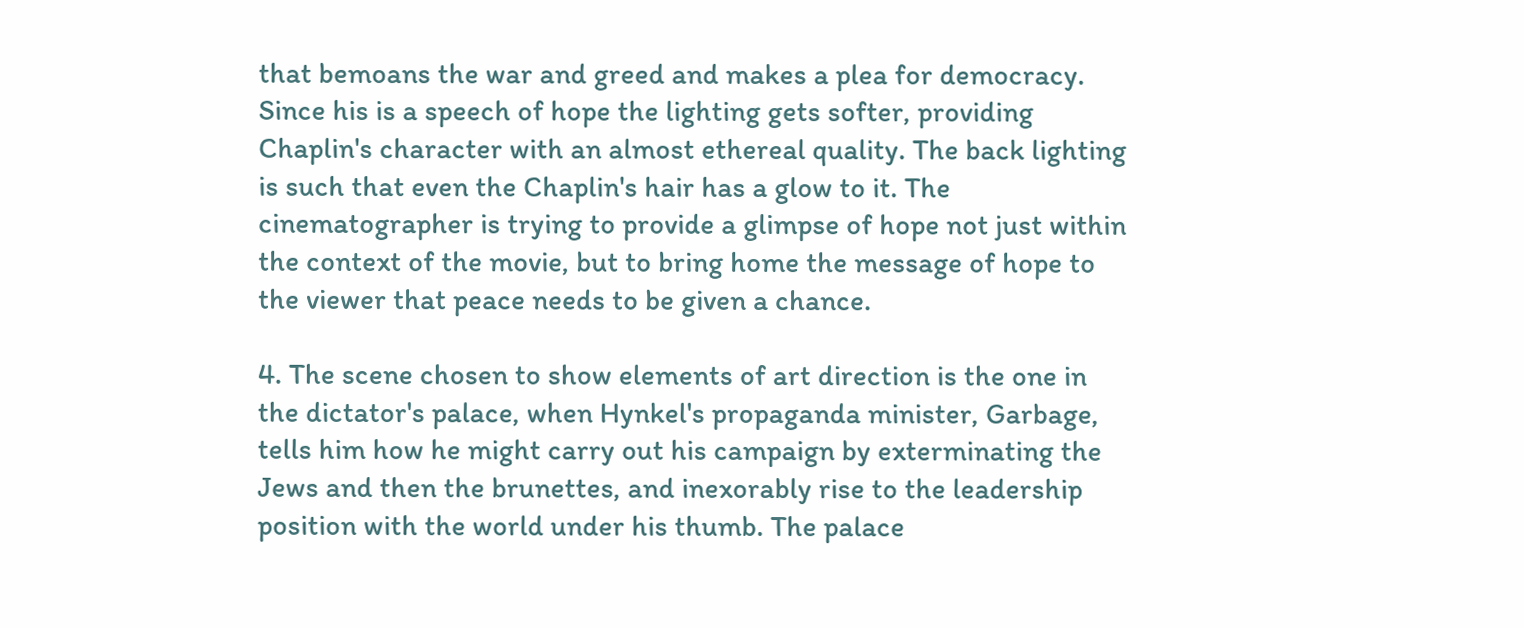that bemoans the war and greed and makes a plea for democracy. Since his is a speech of hope the lighting gets softer, providing Chaplin's character with an almost ethereal quality. The back lighting is such that even the Chaplin's hair has a glow to it. The cinematographer is trying to provide a glimpse of hope not just within the context of the movie, but to bring home the message of hope to the viewer that peace needs to be given a chance.

4. The scene chosen to show elements of art direction is the one in the dictator's palace, when Hynkel's propaganda minister, Garbage, tells him how he might carry out his campaign by exterminating the Jews and then the brunettes, and inexorably rise to the leadership position with the world under his thumb. The palace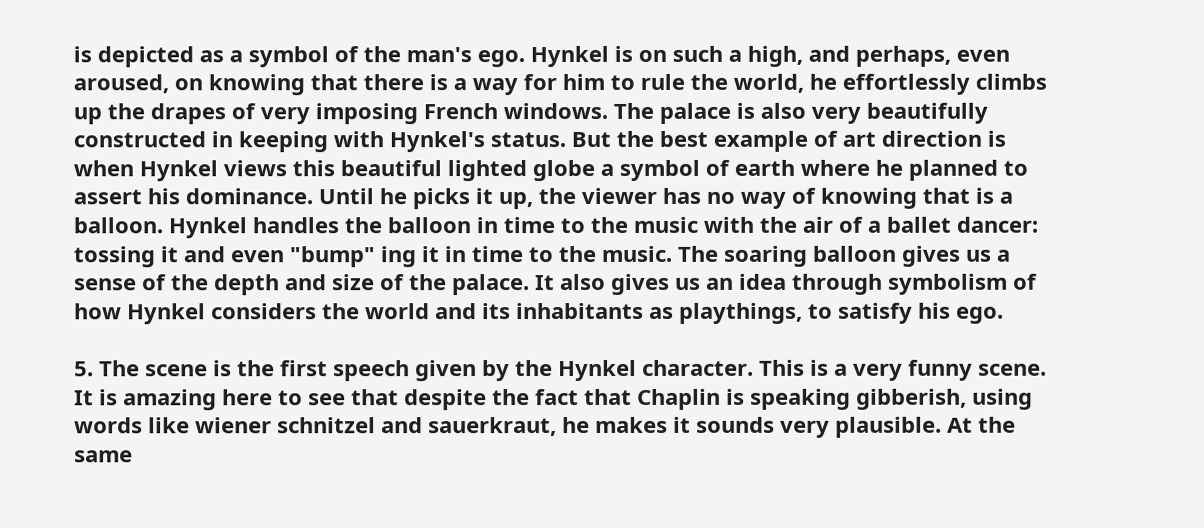is depicted as a symbol of the man's ego. Hynkel is on such a high, and perhaps, even aroused, on knowing that there is a way for him to rule the world, he effortlessly climbs up the drapes of very imposing French windows. The palace is also very beautifully constructed in keeping with Hynkel's status. But the best example of art direction is when Hynkel views this beautiful lighted globe a symbol of earth where he planned to assert his dominance. Until he picks it up, the viewer has no way of knowing that is a balloon. Hynkel handles the balloon in time to the music with the air of a ballet dancer: tossing it and even "bump" ing it in time to the music. The soaring balloon gives us a sense of the depth and size of the palace. It also gives us an idea through symbolism of how Hynkel considers the world and its inhabitants as playthings, to satisfy his ego.

5. The scene is the first speech given by the Hynkel character. This is a very funny scene. It is amazing here to see that despite the fact that Chaplin is speaking gibberish, using words like wiener schnitzel and sauerkraut, he makes it sounds very plausible. At the same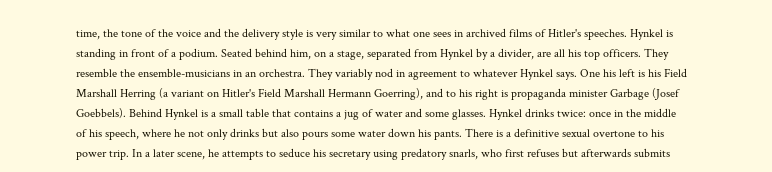time, the tone of the voice and the delivery style is very similar to what one sees in archived films of Hitler's speeches. Hynkel is standing in front of a podium. Seated behind him, on a stage, separated from Hynkel by a divider, are all his top officers. They resemble the ensemble-musicians in an orchestra. They variably nod in agreement to whatever Hynkel says. One his left is his Field Marshall Herring (a variant on Hitler's Field Marshall Hermann Goerring), and to his right is propaganda minister Garbage (Josef Goebbels). Behind Hynkel is a small table that contains a jug of water and some glasses. Hynkel drinks twice: once in the middle of his speech, where he not only drinks but also pours some water down his pants. There is a definitive sexual overtone to his power trip. In a later scene, he attempts to seduce his secretary using predatory snarls, who first refuses but afterwards submits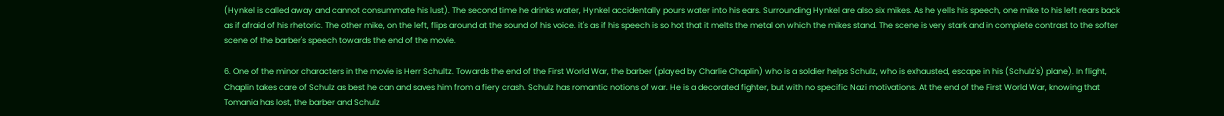(Hynkel is called away and cannot consummate his lust). The second time he drinks water, Hynkel accidentally pours water into his ears. Surrounding Hynkel are also six mikes. As he yells his speech, one mike to his left rears back as if afraid of his rhetoric. The other mike, on the left, flips around at the sound of his voice. it's as if his speech is so hot that it melts the metal on which the mikes stand. The scene is very stark and in complete contrast to the softer scene of the barber's speech towards the end of the movie.

6. One of the minor characters in the movie is Herr Schultz. Towards the end of the First World War, the barber (played by Charlie Chaplin) who is a soldier helps Schulz, who is exhausted, escape in his (Schulz's) plane). In flight, Chaplin takes care of Schulz as best he can and saves him from a fiery crash. Schulz has romantic notions of war. He is a decorated fighter, but with no specific Nazi motivations. At the end of the First World War, knowing that Tomania has lost, the barber and Schulz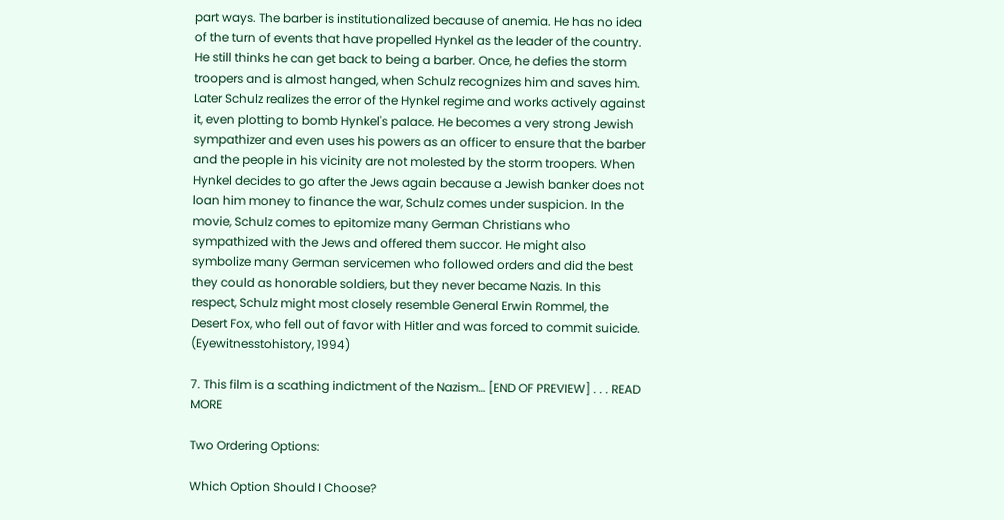part ways. The barber is institutionalized because of anemia. He has no idea of the turn of events that have propelled Hynkel as the leader of the country. He still thinks he can get back to being a barber. Once, he defies the storm troopers and is almost hanged, when Schulz recognizes him and saves him. Later Schulz realizes the error of the Hynkel regime and works actively against it, even plotting to bomb Hynkel's palace. He becomes a very strong Jewish sympathizer and even uses his powers as an officer to ensure that the barber and the people in his vicinity are not molested by the storm troopers. When Hynkel decides to go after the Jews again because a Jewish banker does not loan him money to finance the war, Schulz comes under suspicion. In the movie, Schulz comes to epitomize many German Christians who sympathized with the Jews and offered them succor. He might also symbolize many German servicemen who followed orders and did the best they could as honorable soldiers, but they never became Nazis. In this respect, Schulz might most closely resemble General Erwin Rommel, the Desert Fox, who fell out of favor with Hitler and was forced to commit suicide. (Eyewitnesstohistory, 1994)

7. This film is a scathing indictment of the Nazism… [END OF PREVIEW] . . . READ MORE

Two Ordering Options:

Which Option Should I Choose?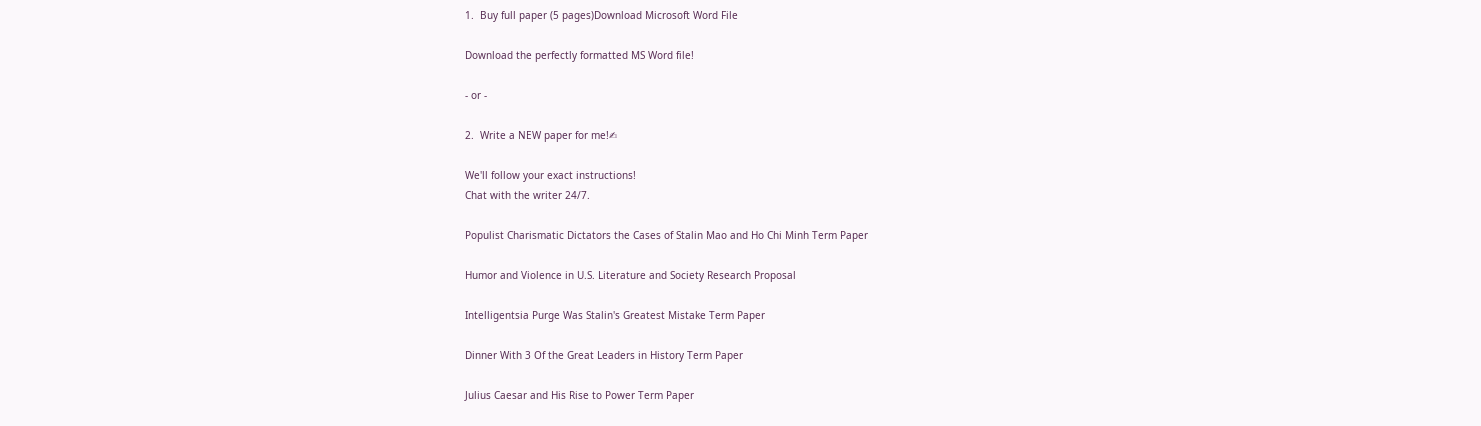1.  Buy full paper (5 pages)Download Microsoft Word File

Download the perfectly formatted MS Word file!

- or -

2.  Write a NEW paper for me!✍

We'll follow your exact instructions!
Chat with the writer 24/7.

Populist Charismatic Dictators the Cases of Stalin Mao and Ho Chi Minh Term Paper

Humor and Violence in U.S. Literature and Society Research Proposal

Intelligentsia Purge Was Stalin's Greatest Mistake Term Paper

Dinner With 3 Of the Great Leaders in History Term Paper

Julius Caesar and His Rise to Power Term Paper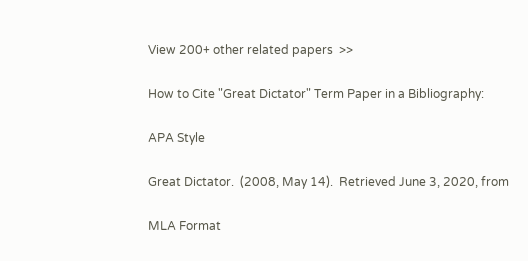View 200+ other related papers  >>

How to Cite "Great Dictator" Term Paper in a Bibliography:

APA Style

Great Dictator.  (2008, May 14).  Retrieved June 3, 2020, from

MLA Format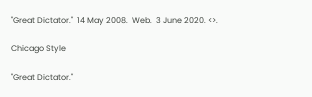"Great Dictator."  14 May 2008.  Web.  3 June 2020. <>.

Chicago Style

"Great Dictator."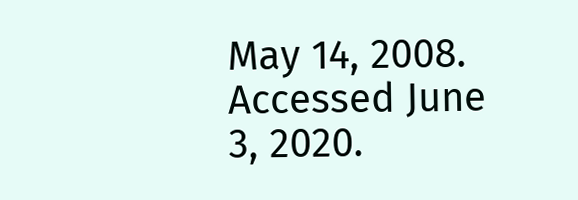May 14, 2008.  Accessed June 3, 2020.